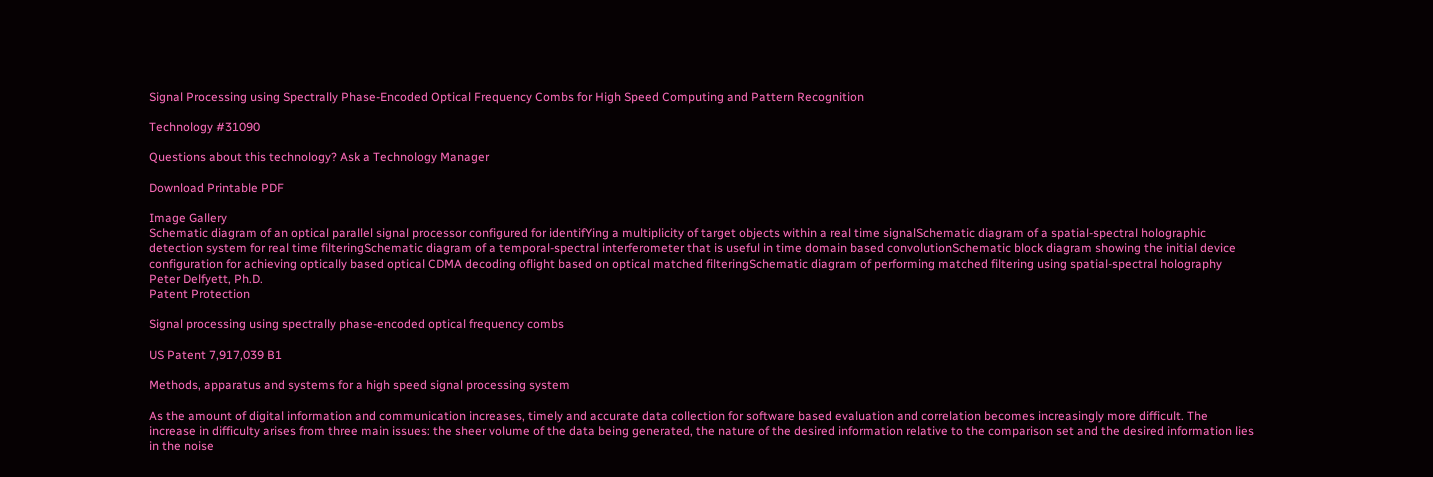Signal Processing using Spectrally Phase-Encoded Optical Frequency Combs for High Speed Computing and Pattern Recognition

Technology #31090

Questions about this technology? Ask a Technology Manager

Download Printable PDF

Image Gallery
Schematic diagram of an optical parallel signal processor configured for identifYing a multiplicity of target objects within a real time signalSchematic diagram of a spatial-spectral holographic detection system for real time filteringSchematic diagram of a temporal-spectral interferometer that is useful in time domain based convolutionSchematic block diagram showing the initial device configuration for achieving optically based optical CDMA decoding oflight based on optical matched filteringSchematic diagram of performing matched filtering using spatial-spectral holography
Peter Delfyett, Ph.D.
Patent Protection

Signal processing using spectrally phase-encoded optical frequency combs

US Patent 7,917,039 B1

Methods, apparatus and systems for a high speed signal processing system

As the amount of digital information and communication increases, timely and accurate data collection for software based evaluation and correlation becomes increasingly more difficult. The increase in difficulty arises from three main issues: the sheer volume of the data being generated, the nature of the desired information relative to the comparison set and the desired information lies in the noise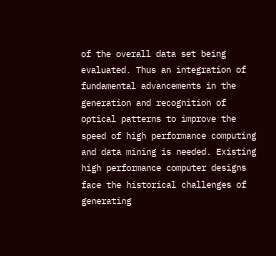of the overall data set being evaluated. Thus an integration of fundamental advancements in the generation and recognition of optical patterns to improve the speed of high performance computing and data mining is needed. Existing high performance computer designs face the historical challenges of generating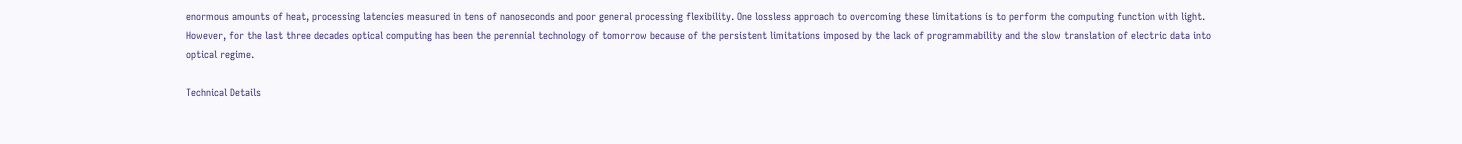enormous amounts of heat, processing latencies measured in tens of nanoseconds and poor general processing flexibility. One lossless approach to overcoming these limitations is to perform the computing function with light. However, for the last three decades optical computing has been the perennial technology of tomorrow because of the persistent limitations imposed by the lack of programmability and the slow translation of electric data into optical regime.

Technical Details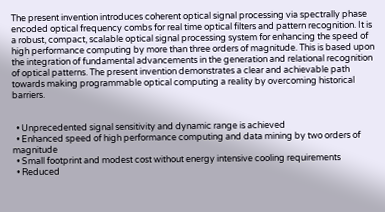The present invention introduces coherent optical signal processing via spectrally phase encoded optical frequency combs for real time optical filters and pattern recognition. It is a robust, compact, scalable optical signal processing system for enhancing the speed of high performance computing by more than three orders of magnitude. This is based upon the integration of fundamental advancements in the generation and relational recognition of optical patterns. The present invention demonstrates a clear and achievable path towards making programmable optical computing a reality by overcoming historical barriers.


  • Unprecedented signal sensitivity and dynamic range is achieved
  • Enhanced speed of high performance computing and data mining by two orders of magnitude
  • Small footprint and modest cost without energy intensive cooling requirements
  • Reduced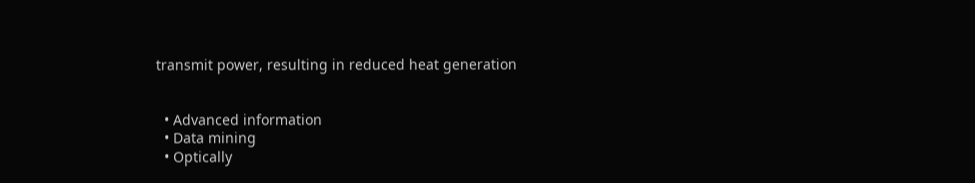transmit power, resulting in reduced heat generation


  • Advanced information
  • Data mining
  • Optically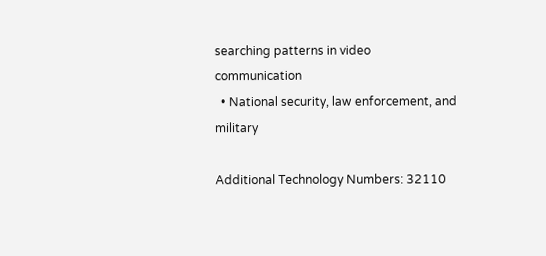searching patterns in video communication
  • National security, law enforcement, and military

Additional Technology Numbers: 32110